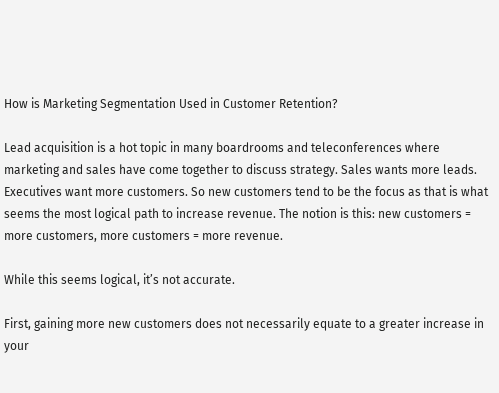How is Marketing Segmentation Used in Customer Retention?

Lead acquisition is a hot topic in many boardrooms and teleconferences where marketing and sales have come together to discuss strategy. Sales wants more leads. Executives want more customers. So new customers tend to be the focus as that is what seems the most logical path to increase revenue. The notion is this: new customers = more customers, more customers = more revenue.

While this seems logical, it’s not accurate.

First, gaining more new customers does not necessarily equate to a greater increase in your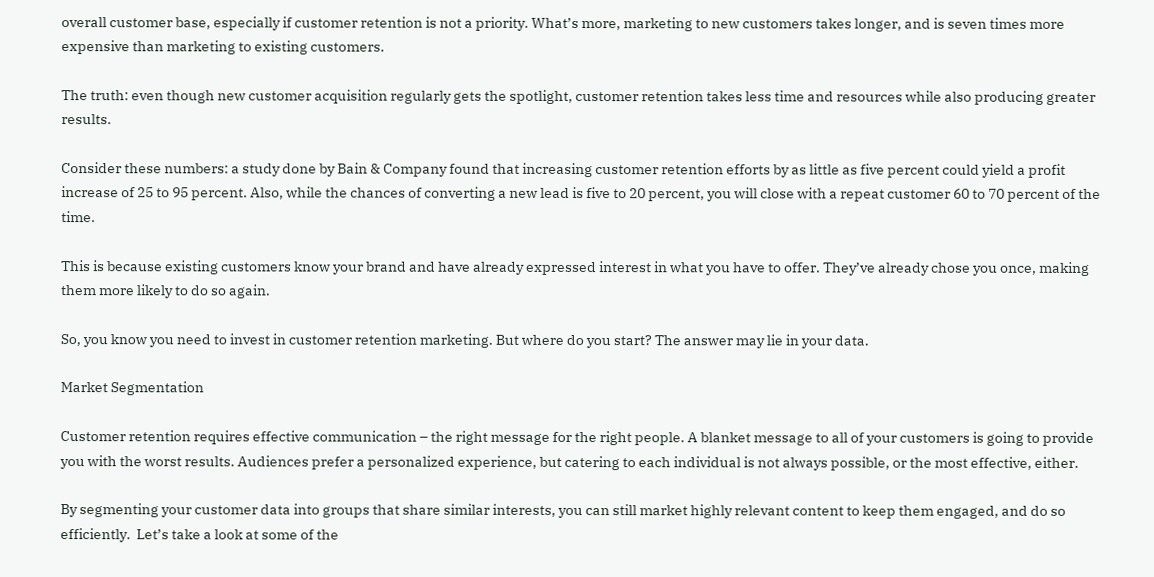overall customer base, especially if customer retention is not a priority. What’s more, marketing to new customers takes longer, and is seven times more expensive than marketing to existing customers.

The truth: even though new customer acquisition regularly gets the spotlight, customer retention takes less time and resources while also producing greater results.

Consider these numbers: a study done by Bain & Company found that increasing customer retention efforts by as little as five percent could yield a profit increase of 25 to 95 percent. Also, while the chances of converting a new lead is five to 20 percent, you will close with a repeat customer 60 to 70 percent of the time.

This is because existing customers know your brand and have already expressed interest in what you have to offer. They’ve already chose you once, making them more likely to do so again.

So, you know you need to invest in customer retention marketing. But where do you start? The answer may lie in your data.

Market Segmentation

Customer retention requires effective communication – the right message for the right people. A blanket message to all of your customers is going to provide you with the worst results. Audiences prefer a personalized experience, but catering to each individual is not always possible, or the most effective, either.

By segmenting your customer data into groups that share similar interests, you can still market highly relevant content to keep them engaged, and do so efficiently.  Let’s take a look at some of the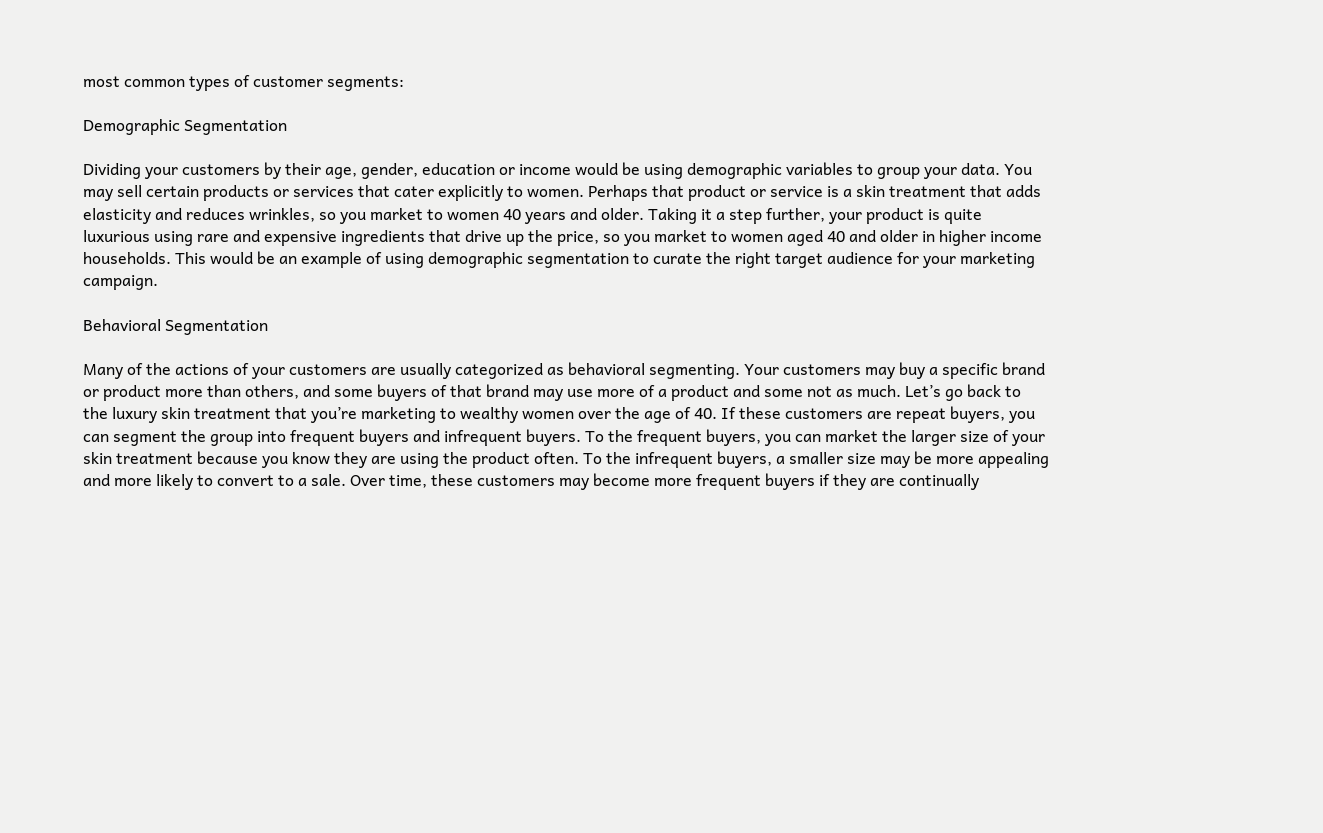most common types of customer segments:

Demographic Segmentation

Dividing your customers by their age, gender, education or income would be using demographic variables to group your data. You may sell certain products or services that cater explicitly to women. Perhaps that product or service is a skin treatment that adds elasticity and reduces wrinkles, so you market to women 40 years and older. Taking it a step further, your product is quite luxurious using rare and expensive ingredients that drive up the price, so you market to women aged 40 and older in higher income households. This would be an example of using demographic segmentation to curate the right target audience for your marketing campaign.

Behavioral Segmentation

Many of the actions of your customers are usually categorized as behavioral segmenting. Your customers may buy a specific brand or product more than others, and some buyers of that brand may use more of a product and some not as much. Let’s go back to the luxury skin treatment that you’re marketing to wealthy women over the age of 40. If these customers are repeat buyers, you can segment the group into frequent buyers and infrequent buyers. To the frequent buyers, you can market the larger size of your skin treatment because you know they are using the product often. To the infrequent buyers, a smaller size may be more appealing and more likely to convert to a sale. Over time, these customers may become more frequent buyers if they are continually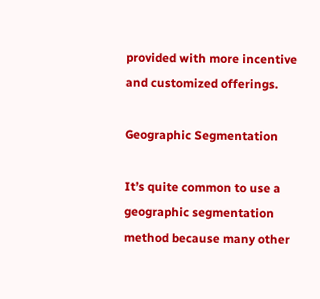provided with more incentive and customized offerings.

Geographic Segmentation

It’s quite common to use a geographic segmentation method because many other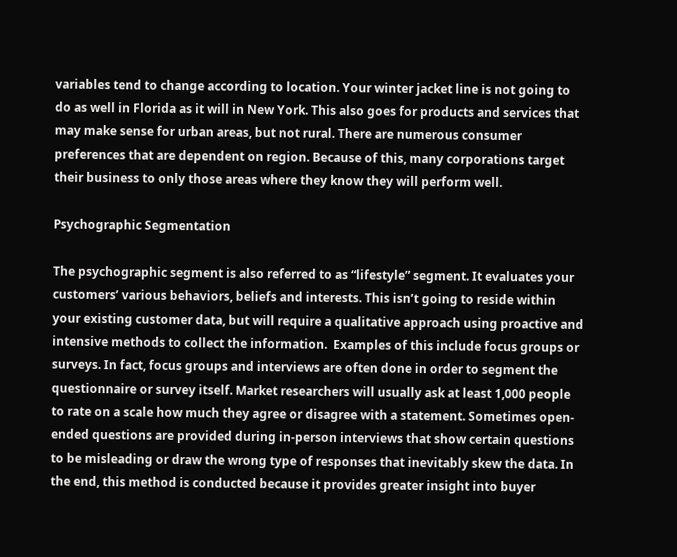variables tend to change according to location. Your winter jacket line is not going to do as well in Florida as it will in New York. This also goes for products and services that may make sense for urban areas, but not rural. There are numerous consumer preferences that are dependent on region. Because of this, many corporations target their business to only those areas where they know they will perform well.

Psychographic Segmentation

The psychographic segment is also referred to as “lifestyle” segment. It evaluates your customers’ various behaviors, beliefs and interests. This isn’t going to reside within your existing customer data, but will require a qualitative approach using proactive and intensive methods to collect the information.  Examples of this include focus groups or surveys. In fact, focus groups and interviews are often done in order to segment the questionnaire or survey itself. Market researchers will usually ask at least 1,000 people to rate on a scale how much they agree or disagree with a statement. Sometimes open-ended questions are provided during in-person interviews that show certain questions to be misleading or draw the wrong type of responses that inevitably skew the data. In the end, this method is conducted because it provides greater insight into buyer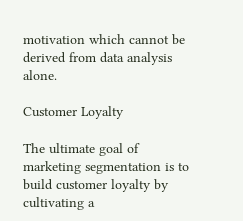motivation which cannot be derived from data analysis alone.

Customer Loyalty

The ultimate goal of marketing segmentation is to build customer loyalty by cultivating a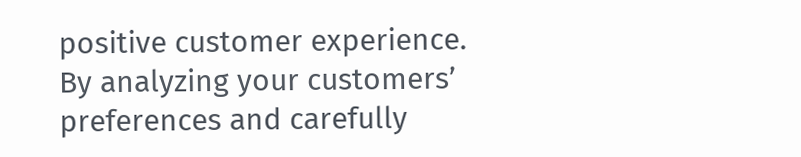positive customer experience. By analyzing your customers’ preferences and carefully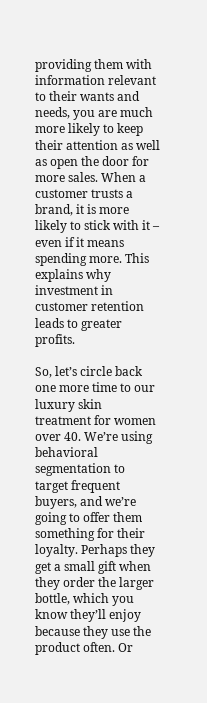providing them with information relevant to their wants and needs, you are much more likely to keep their attention as well as open the door for more sales. When a customer trusts a brand, it is more likely to stick with it – even if it means spending more. This explains why investment in customer retention leads to greater profits.

So, let’s circle back one more time to our luxury skin treatment for women over 40. We’re using behavioral segmentation to target frequent buyers, and we’re going to offer them something for their loyalty. Perhaps they get a small gift when they order the larger bottle, which you know they’ll enjoy because they use the product often. Or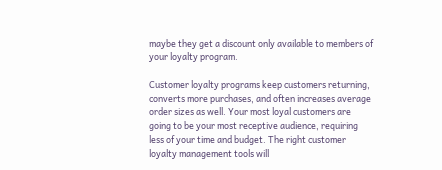maybe they get a discount only available to members of your loyalty program.

Customer loyalty programs keep customers returning, converts more purchases, and often increases average order sizes as well. Your most loyal customers are going to be your most receptive audience, requiring less of your time and budget. The right customer loyalty management tools will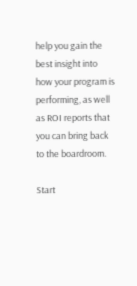help you gain the best insight into how your program is performing, as well as ROI reports that you can bring back to the boardroom.

Start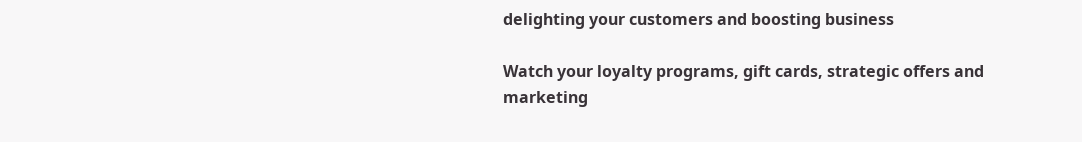delighting your customers and boosting business

Watch your loyalty programs, gift cards, strategic offers and marketing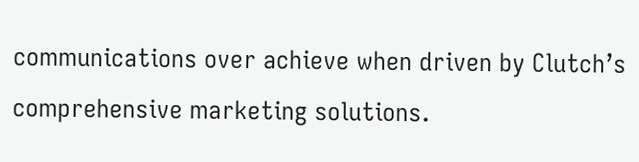communications over achieve when driven by Clutch’s comprehensive marketing solutions.